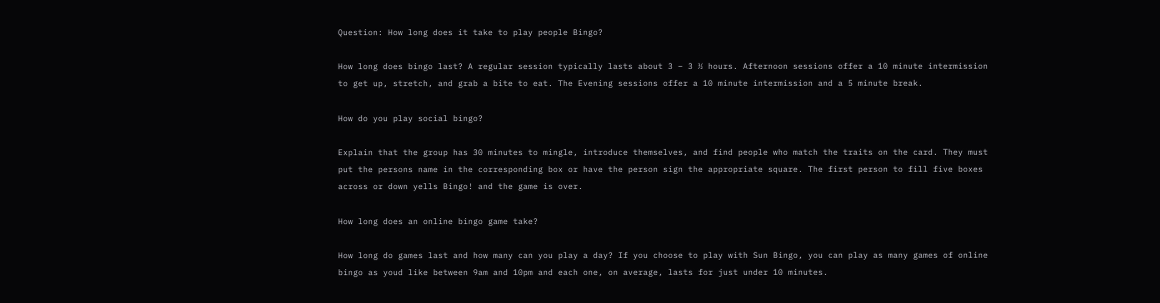Question: How long does it take to play people Bingo?

How long does bingo last? A regular session typically lasts about 3 – 3 ½ hours. Afternoon sessions offer a 10 minute intermission to get up, stretch, and grab a bite to eat. The Evening sessions offer a 10 minute intermission and a 5 minute break.

How do you play social bingo?

Explain that the group has 30 minutes to mingle, introduce themselves, and find people who match the traits on the card. They must put the persons name in the corresponding box or have the person sign the appropriate square. The first person to fill five boxes across or down yells Bingo! and the game is over.

How long does an online bingo game take?

How long do games last and how many can you play a day? If you choose to play with Sun Bingo, you can play as many games of online bingo as youd like between 9am and 10pm and each one, on average, lasts for just under 10 minutes.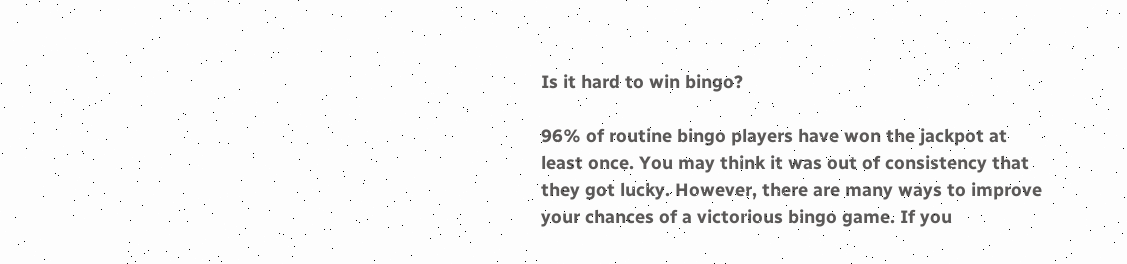Is it hard to win bingo?

96% of routine bingo players have won the jackpot at least once. You may think it was out of consistency that they got lucky. However, there are many ways to improve your chances of a victorious bingo game. If you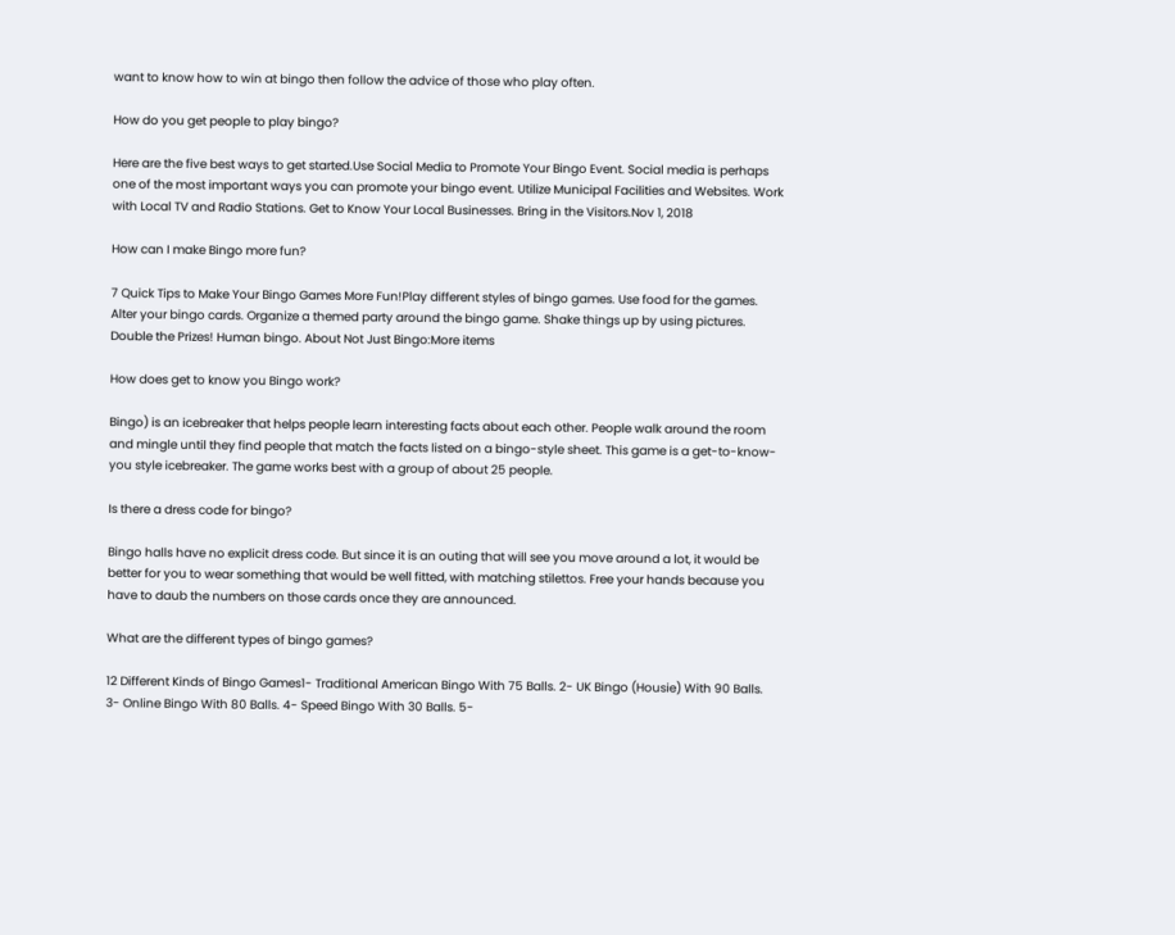want to know how to win at bingo then follow the advice of those who play often.

How do you get people to play bingo?

Here are the five best ways to get started.Use Social Media to Promote Your Bingo Event. Social media is perhaps one of the most important ways you can promote your bingo event. Utilize Municipal Facilities and Websites. Work with Local TV and Radio Stations. Get to Know Your Local Businesses. Bring in the Visitors.Nov 1, 2018

How can I make Bingo more fun?

7 Quick Tips to Make Your Bingo Games More Fun!Play different styles of bingo games. Use food for the games. Alter your bingo cards. Organize a themed party around the bingo game. Shake things up by using pictures. Double the Prizes! Human bingo. About Not Just Bingo:More items

How does get to know you Bingo work?

Bingo) is an icebreaker that helps people learn interesting facts about each other. People walk around the room and mingle until they find people that match the facts listed on a bingo-style sheet. This game is a get-to-know-you style icebreaker. The game works best with a group of about 25 people.

Is there a dress code for bingo?

Bingo halls have no explicit dress code. But since it is an outing that will see you move around a lot, it would be better for you to wear something that would be well fitted, with matching stilettos. Free your hands because you have to daub the numbers on those cards once they are announced.

What are the different types of bingo games?

12 Different Kinds of Bingo Games1- Traditional American Bingo With 75 Balls. 2- UK Bingo (Housie) With 90 Balls. 3- Online Bingo With 80 Balls. 4- Speed Bingo With 30 Balls. 5-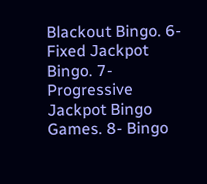Blackout Bingo. 6- Fixed Jackpot Bingo. 7- Progressive Jackpot Bingo Games. 8- Bingo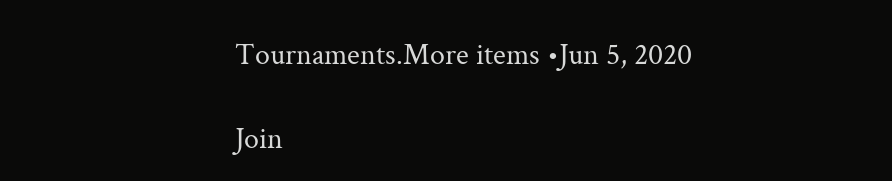Tournaments.More items •Jun 5, 2020

Join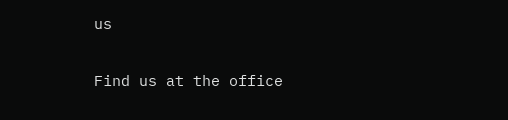us

Find us at the office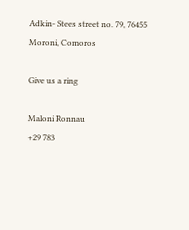Adkin- Stees street no. 79, 76455 Moroni, Comoros

Give us a ring

Maloni Ronnau
+29 783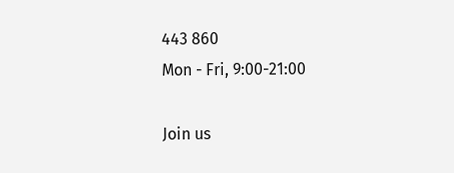443 860
Mon - Fri, 9:00-21:00

Join us